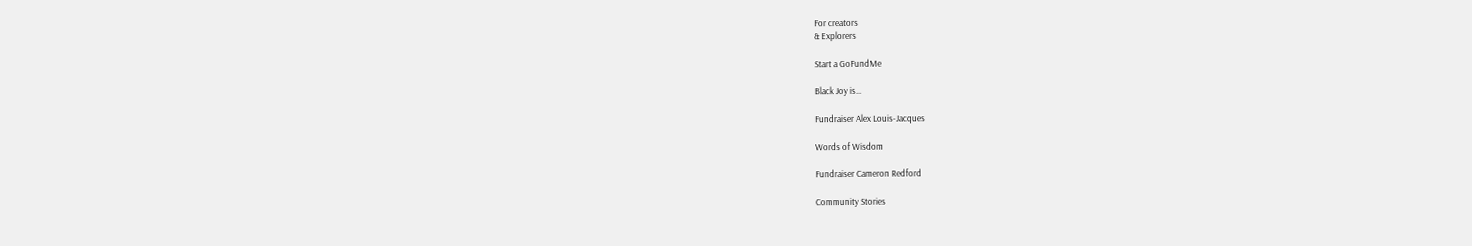For creators
& Explorers

Start a GoFundMe

Black Joy is…

Fundraiser Alex Louis-Jacques

Words of Wisdom

Fundraiser Cameron Redford

Community Stories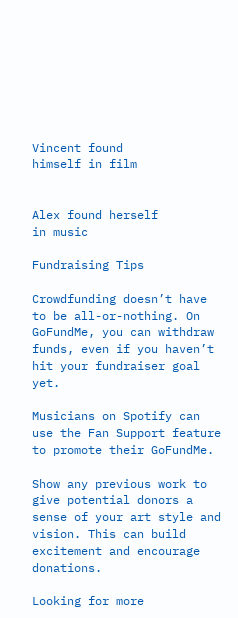Vincent found
himself in film


Alex found herself
in music

Fundraising Tips

Crowdfunding doesn’t have to be all-or-nothing. On GoFundMe, you can withdraw funds, even if you haven’t hit your fundraiser goal yet.

Musicians on Spotify can use the Fan Support feature to promote their GoFundMe.

Show any previous work to give potential donors a sense of your art style and vision. This can build excitement and encourage donations.

Looking for more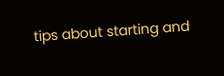tips about starting and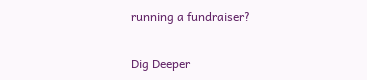running a fundraiser?

Dig Deeper